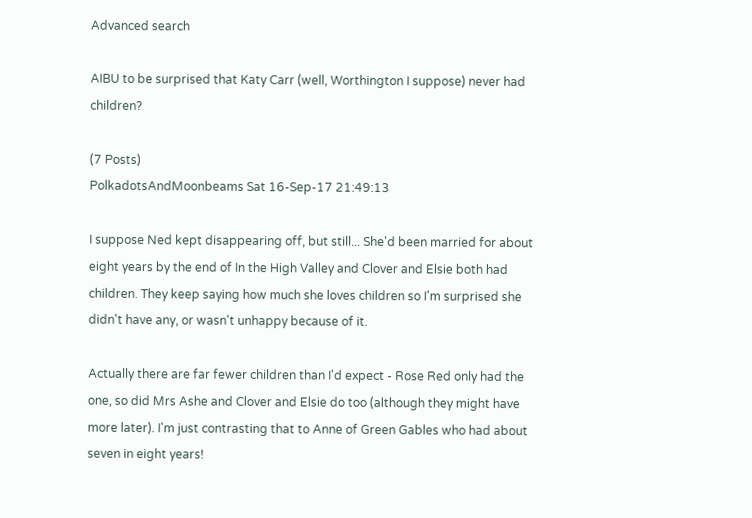Advanced search

AIBU to be surprised that Katy Carr (well, Worthington I suppose) never had children?

(7 Posts)
PolkadotsAndMoonbeams Sat 16-Sep-17 21:49:13

I suppose Ned kept disappearing off, but still... She'd been married for about eight years by the end of In the High Valley and Clover and Elsie both had children. They keep saying how much she loves children so I'm surprised she didn't have any, or wasn't unhappy because of it.

Actually there are far fewer children than I'd expect - Rose Red only had the one, so did Mrs Ashe and Clover and Elsie do too (although they might have more later). I'm just contrasting that to Anne of Green Gables who had about seven in eight years!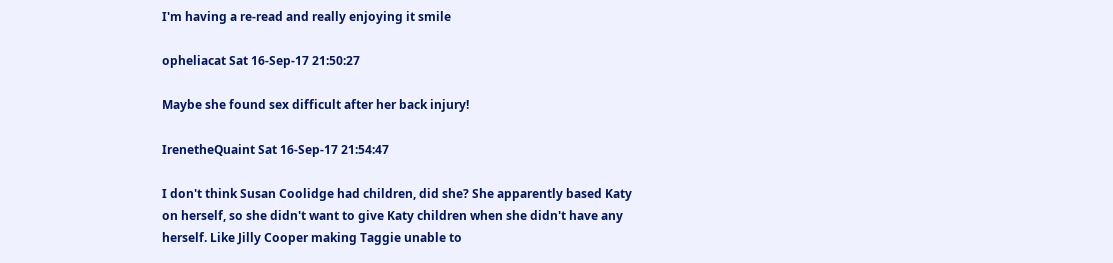I'm having a re-read and really enjoying it smile

opheliacat Sat 16-Sep-17 21:50:27

Maybe she found sex difficult after her back injury!

IrenetheQuaint Sat 16-Sep-17 21:54:47

I don't think Susan Coolidge had children, did she? She apparently based Katy on herself, so she didn't want to give Katy children when she didn't have any herself. Like Jilly Cooper making Taggie unable to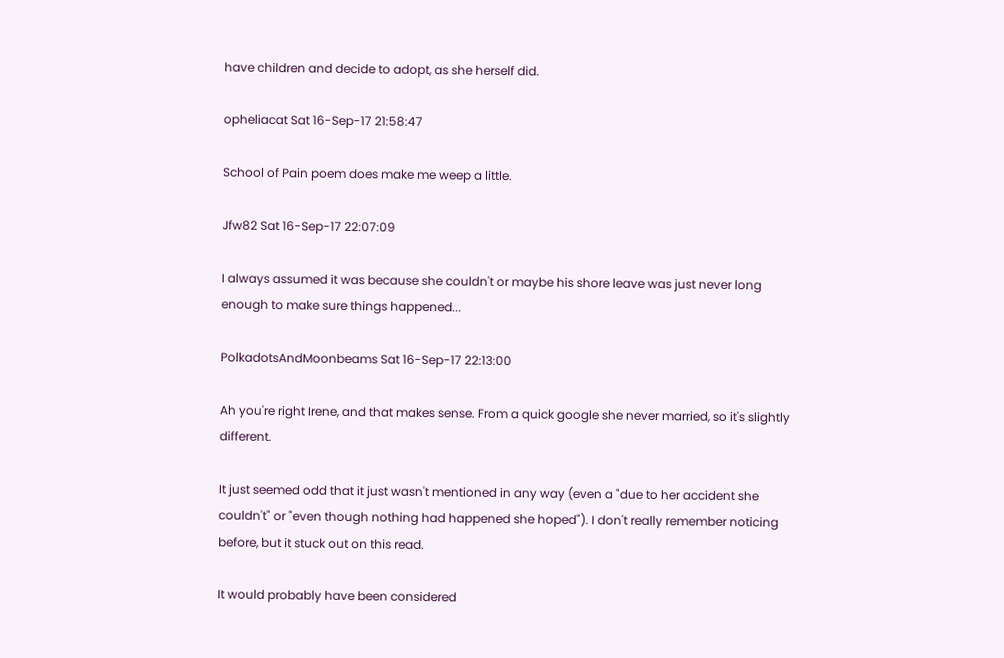have children and decide to adopt, as she herself did.

opheliacat Sat 16-Sep-17 21:58:47

School of Pain poem does make me weep a little.

Jfw82 Sat 16-Sep-17 22:07:09

I always assumed it was because she couldn't or maybe his shore leave was just never long enough to make sure things happened...

PolkadotsAndMoonbeams Sat 16-Sep-17 22:13:00

Ah you're right Irene, and that makes sense. From a quick google she never married, so it's slightly different.

It just seemed odd that it just wasn't mentioned in any way (even a "due to her accident she couldn't" or "even though nothing had happened she hoped"). I don't really remember noticing before, but it stuck out on this read.

It would probably have been considered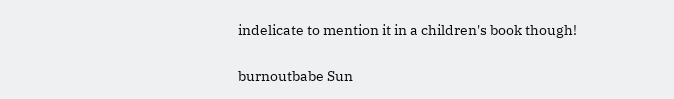indelicate to mention it in a children's book though!

burnoutbabe Sun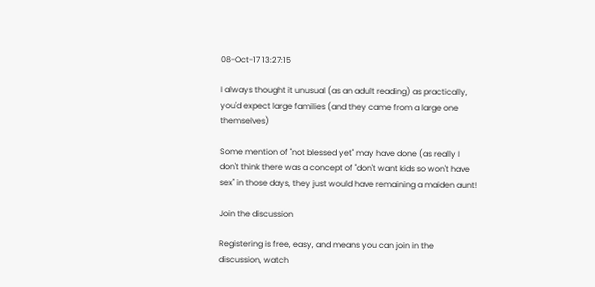08-Oct-17 13:27:15

I always thought it unusual (as an adult reading) as practically, you'd expect large families (and they came from a large one themselves)

Some mention of "not blessed yet" may have done (as really I don't think there was a concept of "don't want kids so won't have sex" in those days, they just would have remaining a maiden aunt!

Join the discussion

Registering is free, easy, and means you can join in the discussion, watch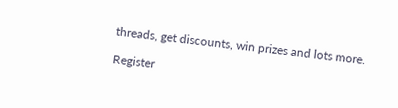threads, get discounts, win prizes and lots more.

Register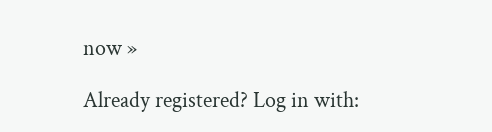now »

Already registered? Log in with: